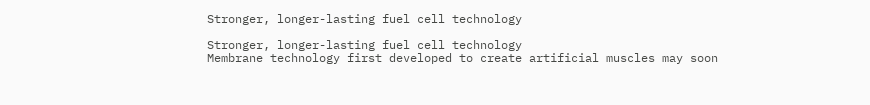Stronger, longer-lasting fuel cell technology

Stronger, longer-lasting fuel cell technology
Membrane technology first developed to create artificial muscles may soon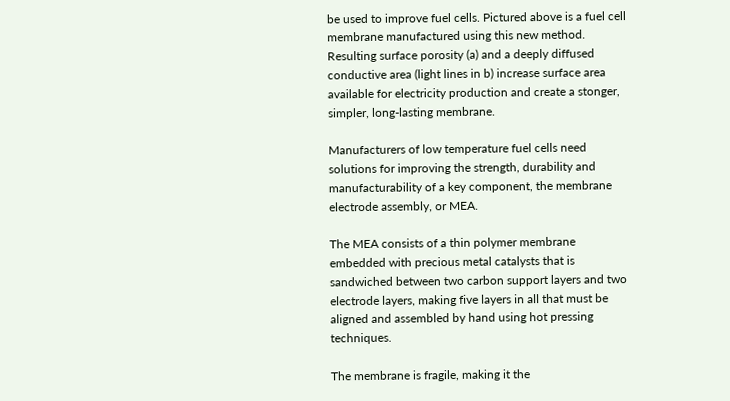be used to improve fuel cells. Pictured above is a fuel cell membrane manufactured using this new method. Resulting surface porosity (a) and a deeply diffused conductive area (light lines in b) increase surface area available for electricity production and create a stonger, simpler, long-lasting membrane.

Manufacturers of low temperature fuel cells need solutions for improving the strength, durability and manufacturability of a key component, the membrane electrode assembly, or MEA.

The MEA consists of a thin polymer membrane embedded with precious metal catalysts that is sandwiched between two carbon support layers and two electrode layers, making five layers in all that must be aligned and assembled by hand using hot pressing techniques.

The membrane is fragile, making it the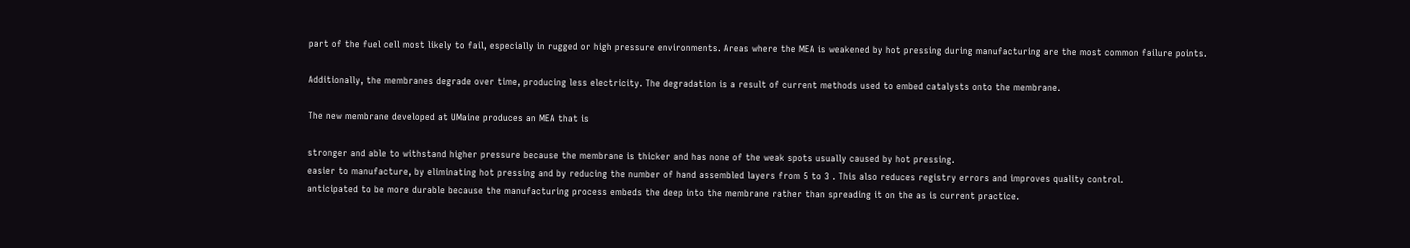part of the fuel cell most likely to fail, especially in rugged or high pressure environments. Areas where the MEA is weakened by hot pressing during manufacturing are the most common failure points.

Additionally, the membranes degrade over time, producing less electricity. The degradation is a result of current methods used to embed catalysts onto the membrane.

The new membrane developed at UMaine produces an MEA that is

stronger and able to withstand higher pressure because the membrane is thicker and has none of the weak spots usually caused by hot pressing.
easier to manufacture, by eliminating hot pressing and by reducing the number of hand assembled layers from 5 to 3 . This also reduces registry errors and improves quality control.
anticipated to be more durable because the manufacturing process embeds the deep into the membrane rather than spreading it on the as is current practice.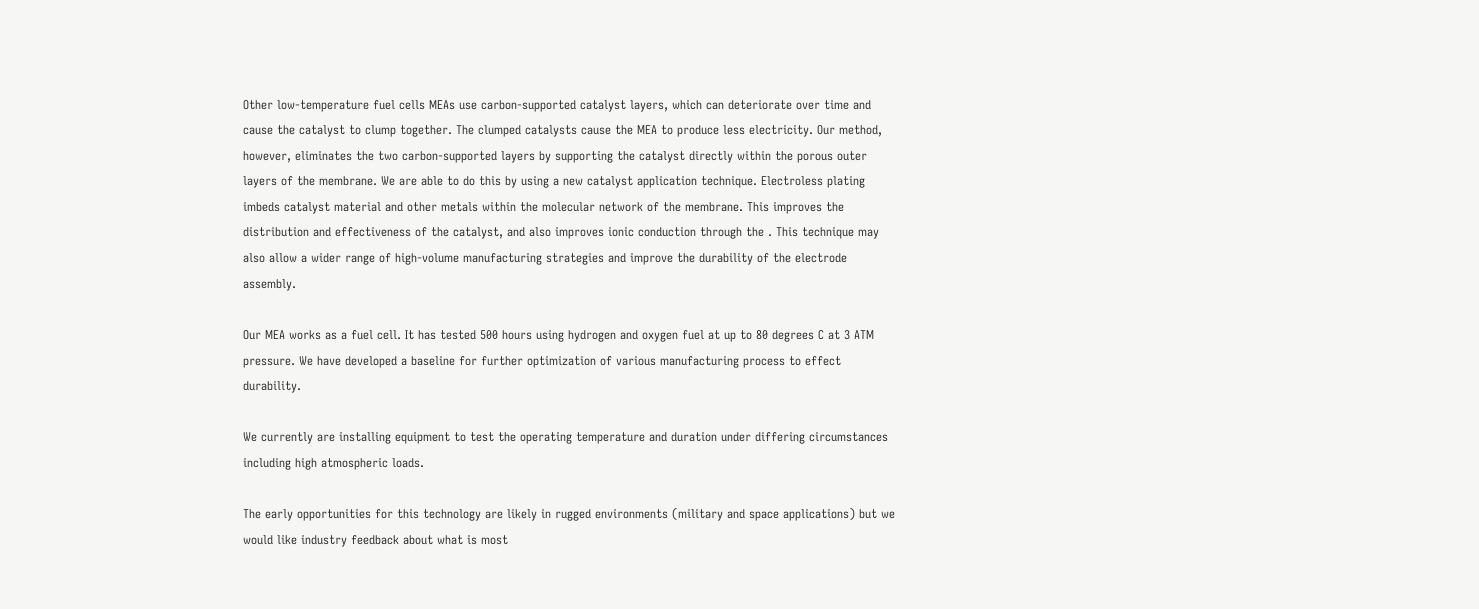Other low-temperature fuel cells MEAs use carbon-supported catalyst layers, which can deteriorate over time and cause the catalyst to clump together. The clumped catalysts cause the MEA to produce less electricity. Our method, however, eliminates the two carbon-supported layers by supporting the catalyst directly within the porous outer layers of the membrane. We are able to do this by using a new catalyst application technique. Electroless plating imbeds catalyst material and other metals within the molecular network of the membrane. This improves the distribution and effectiveness of the catalyst, and also improves ionic conduction through the . This technique may also allow a wider range of high-volume manufacturing strategies and improve the durability of the electrode assembly.

Our MEA works as a fuel cell. It has tested 500 hours using hydrogen and oxygen fuel at up to 80 degrees C at 3 ATM pressure. We have developed a baseline for further optimization of various manufacturing process to effect durability.

We currently are installing equipment to test the operating temperature and duration under differing circumstances including high atmospheric loads.

The early opportunities for this technology are likely in rugged environments (military and space applications) but we would like industry feedback about what is most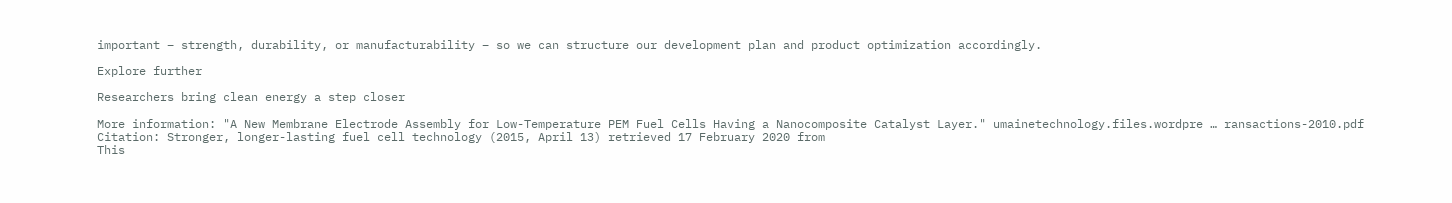important – strength, durability, or manufacturability – so we can structure our development plan and product optimization accordingly.

Explore further

Researchers bring clean energy a step closer

More information: "A New Membrane Electrode Assembly for Low-Temperature PEM Fuel Cells Having a Nanocomposite Catalyst Layer." umainetechnology.files.wordpre … ransactions-2010.pdf
Citation: Stronger, longer-lasting fuel cell technology (2015, April 13) retrieved 17 February 2020 from
This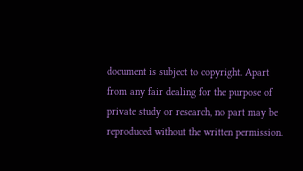document is subject to copyright. Apart from any fair dealing for the purpose of private study or research, no part may be reproduced without the written permission.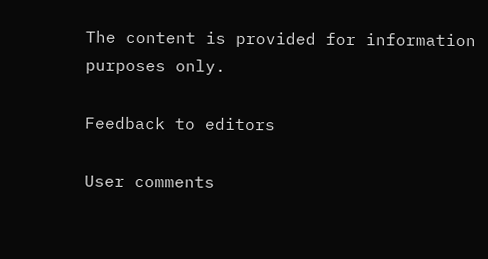The content is provided for information purposes only.

Feedback to editors

User comments